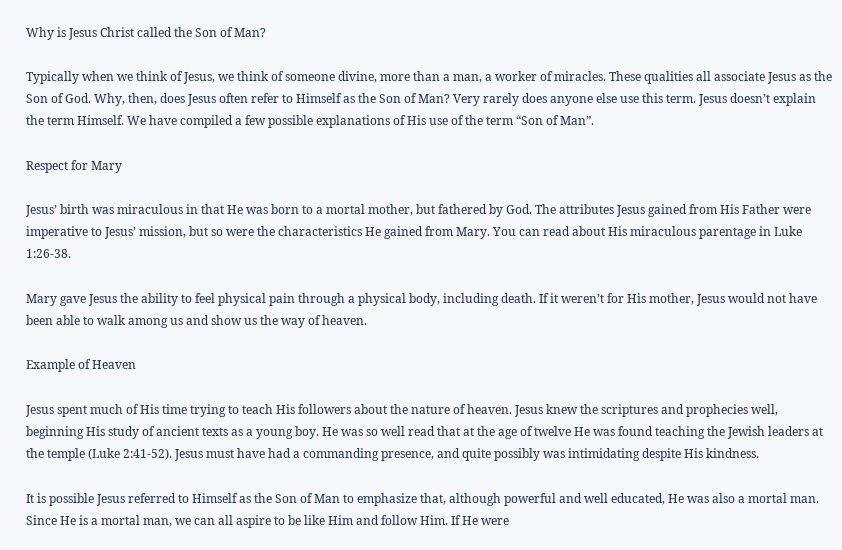Why is Jesus Christ called the Son of Man?

Typically when we think of Jesus, we think of someone divine, more than a man, a worker of miracles. These qualities all associate Jesus as the Son of God. Why, then, does Jesus often refer to Himself as the Son of Man? Very rarely does anyone else use this term. Jesus doesn’t explain the term Himself. We have compiled a few possible explanations of His use of the term “Son of Man”.

Respect for Mary

Jesus’ birth was miraculous in that He was born to a mortal mother, but fathered by God. The attributes Jesus gained from His Father were imperative to Jesus’ mission, but so were the characteristics He gained from Mary. You can read about His miraculous parentage in Luke 1:26-38.

Mary gave Jesus the ability to feel physical pain through a physical body, including death. If it weren’t for His mother, Jesus would not have been able to walk among us and show us the way of heaven.

Example of Heaven

Jesus spent much of His time trying to teach His followers about the nature of heaven. Jesus knew the scriptures and prophecies well, beginning His study of ancient texts as a young boy. He was so well read that at the age of twelve He was found teaching the Jewish leaders at the temple (Luke 2:41-52). Jesus must have had a commanding presence, and quite possibly was intimidating despite His kindness.

It is possible Jesus referred to Himself as the Son of Man to emphasize that, although powerful and well educated, He was also a mortal man. Since He is a mortal man, we can all aspire to be like Him and follow Him. If He were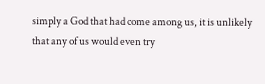simply a God that had come among us, it is unlikely that any of us would even try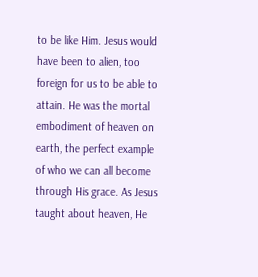to be like Him. Jesus would have been to alien, too foreign for us to be able to attain. He was the mortal embodiment of heaven on earth, the perfect example of who we can all become through His grace. As Jesus taught about heaven, He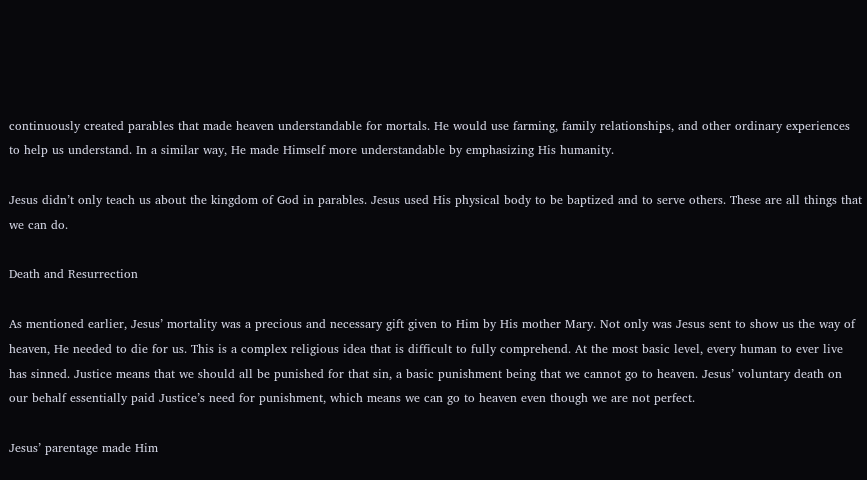continuously created parables that made heaven understandable for mortals. He would use farming, family relationships, and other ordinary experiences to help us understand. In a similar way, He made Himself more understandable by emphasizing His humanity.

Jesus didn’t only teach us about the kingdom of God in parables. Jesus used His physical body to be baptized and to serve others. These are all things that we can do.

Death and Resurrection

As mentioned earlier, Jesus’ mortality was a precious and necessary gift given to Him by His mother Mary. Not only was Jesus sent to show us the way of heaven, He needed to die for us. This is a complex religious idea that is difficult to fully comprehend. At the most basic level, every human to ever live has sinned. Justice means that we should all be punished for that sin, a basic punishment being that we cannot go to heaven. Jesus’ voluntary death on our behalf essentially paid Justice’s need for punishment, which means we can go to heaven even though we are not perfect.

Jesus’ parentage made Him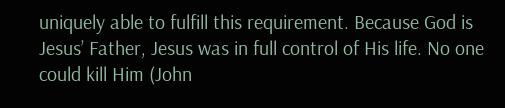uniquely able to fulfill this requirement. Because God is Jesus’ Father, Jesus was in full control of His life. No one could kill Him (John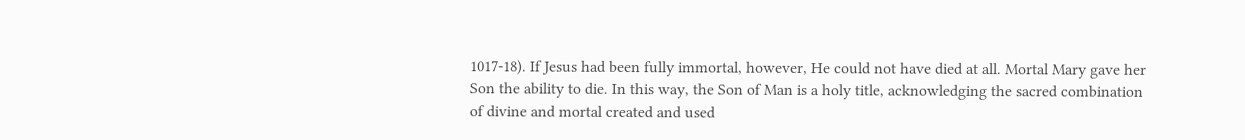1017-18). If Jesus had been fully immortal, however, He could not have died at all. Mortal Mary gave her Son the ability to die. In this way, the Son of Man is a holy title, acknowledging the sacred combination of divine and mortal created and used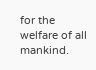for the welfare of all mankind.